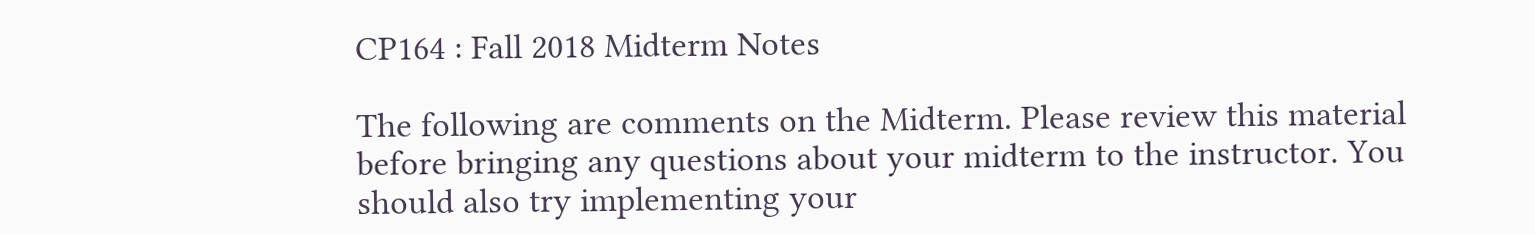CP164 : Fall 2018 Midterm Notes

The following are comments on the Midterm. Please review this material before bringing any questions about your midterm to the instructor. You should also try implementing your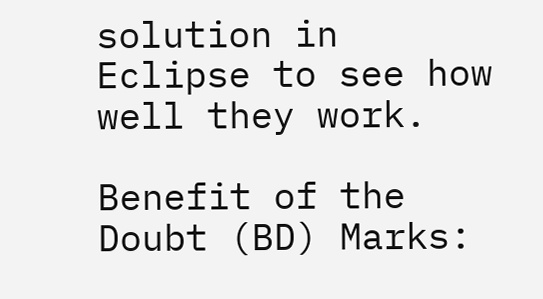solution in Eclipse to see how well they work.

Benefit of the Doubt (BD) Marks: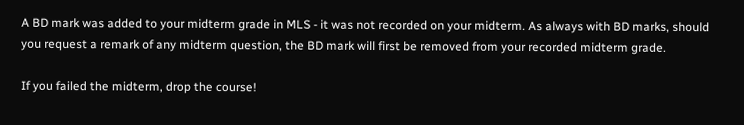A BD mark was added to your midterm grade in MLS - it was not recorded on your midterm. As always with BD marks, should you request a remark of any midterm question, the BD mark will first be removed from your recorded midterm grade.

If you failed the midterm, drop the course!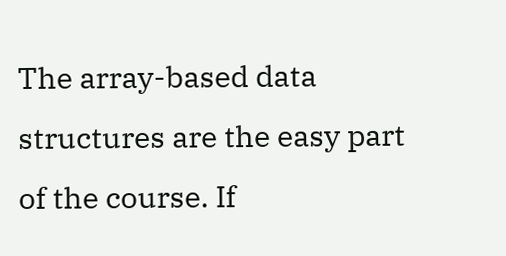The array-based data structures are the easy part of the course. If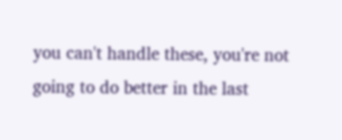you can't handle these, you're not going to do better in the last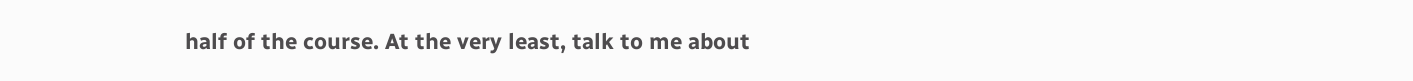half of the course. At the very least, talk to me about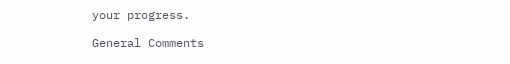your progress.

General Comments